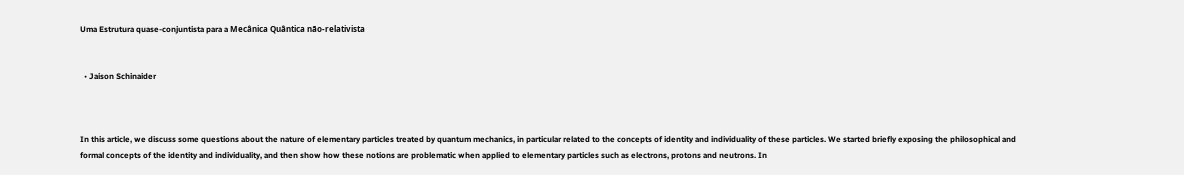Uma Estrutura quase-conjuntista para a Mecânica Quântica não-relativista


  • Jaison Schinaider



In this article, we discuss some questions about the nature of elementary particles treated by quantum mechanics, in particular related to the concepts of identity and individuality of these particles. We started briefly exposing the philosophical and formal concepts of the identity and individuality, and then show how these notions are problematic when applied to elementary particles such as electrons, protons and neutrons. In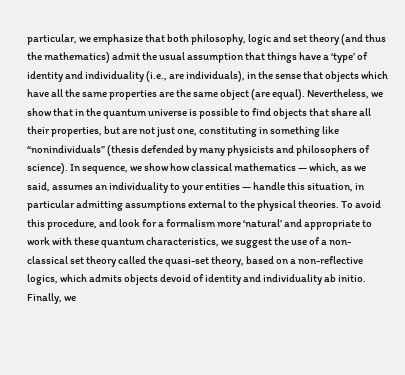particular, we emphasize that both philosophy, logic and set theory (and thus the mathematics) admit the usual assumption that things have a ‘type’ of identity and individuality (i.e., are individuals), in the sense that objects which have all the same properties are the same object (are equal). Nevertheless, we show that in the quantum universe is possible to find objects that share all their properties, but are not just one, constituting in something like “nonindividuals” (thesis defended by many physicists and philosophers of science). In sequence, we show how classical mathematics — which, as we said, assumes an individuality to your entities — handle this situation, in particular admitting assumptions external to the physical theories. To avoid this procedure, and look for a formalism more ‘natural’ and appropriate to work with these quantum characteristics, we suggest the use of a non-classical set theory called the quasi-set theory, based on a non-reflective logics, which admits objects devoid of identity and individuality ab initio. Finally, we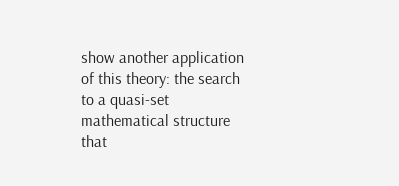show another application of this theory: the search to a quasi-set mathematical structure that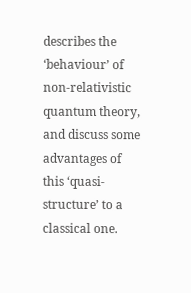describes the ‘behaviour’ of non-relativistic quantum theory, and discuss some advantages of this ‘quasi-structure’ to a classical one.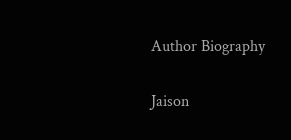Author Biography

Jaison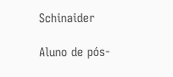Schinaider

Aluno de pós-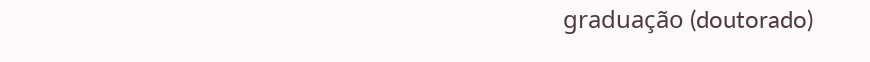graduação (doutorado)